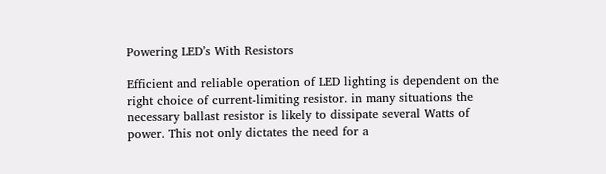Powering LED’s With Resistors

Efficient and reliable operation of LED lighting is dependent on the right choice of current-limiting resistor. in many situations the necessary ballast resistor is likely to dissipate several Watts of power. This not only dictates the need for a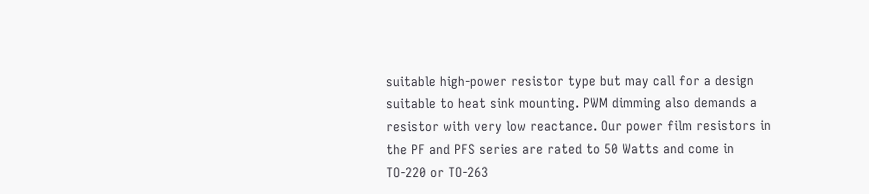suitable high-power resistor type but may call for a design suitable to heat sink mounting. PWM dimming also demands a resistor with very low reactance. Our power film resistors in the PF and PFS series are rated to 50 Watts and come in TO-220 or TO-263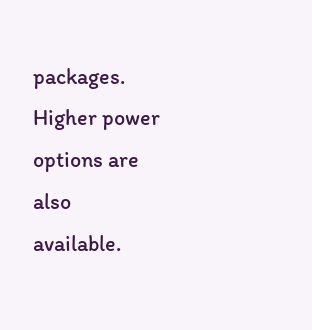packages. Higher power options are also available.